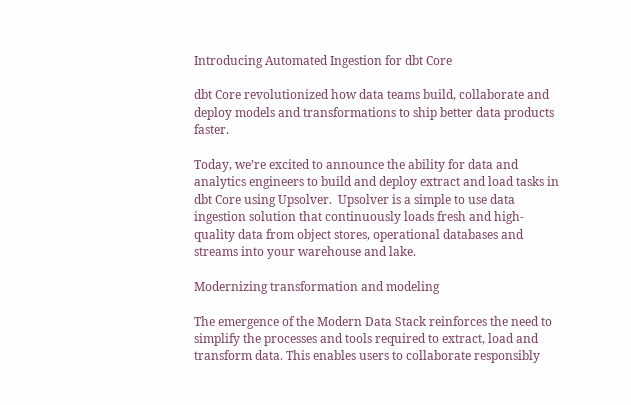Introducing Automated Ingestion for dbt Core

dbt Core revolutionized how data teams build, collaborate and deploy models and transformations to ship better data products faster.

Today, we’re excited to announce the ability for data and analytics engineers to build and deploy extract and load tasks in dbt Core using Upsolver.  Upsolver is a simple to use data ingestion solution that continuously loads fresh and high-quality data from object stores, operational databases and streams into your warehouse and lake.

Modernizing transformation and modeling

The emergence of the Modern Data Stack reinforces the need to simplify the processes and tools required to extract, load and transform data. This enables users to collaborate responsibly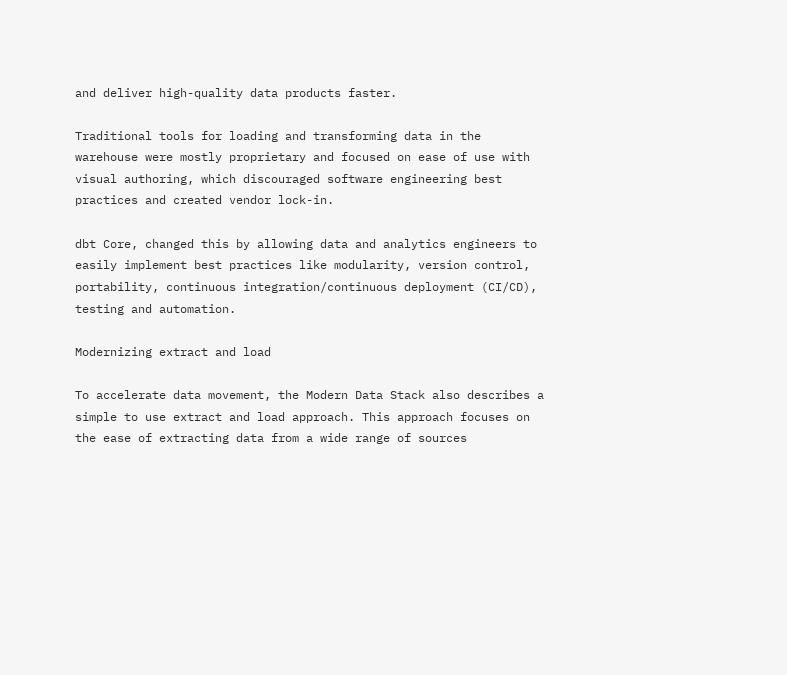and deliver high-quality data products faster.

Traditional tools for loading and transforming data in the warehouse were mostly proprietary and focused on ease of use with visual authoring, which discouraged software engineering best practices and created vendor lock-in.

dbt Core, changed this by allowing data and analytics engineers to easily implement best practices like modularity, version control, portability, continuous integration/continuous deployment (CI/CD), testing and automation.

Modernizing extract and load

To accelerate data movement, the Modern Data Stack also describes a simple to use extract and load approach. This approach focuses on the ease of extracting data from a wide range of sources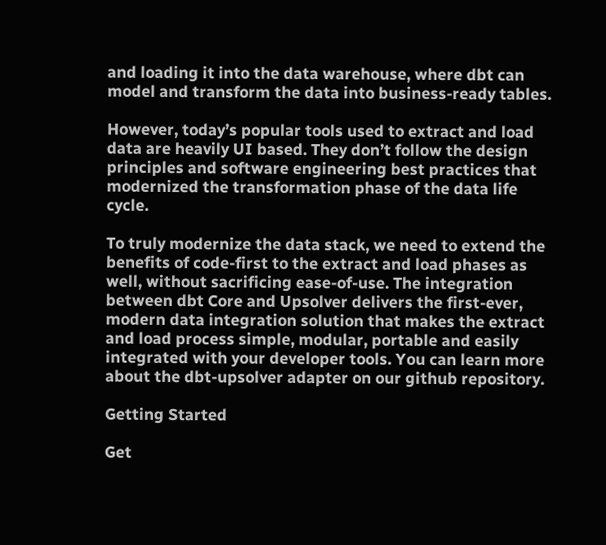and loading it into the data warehouse, where dbt can model and transform the data into business-ready tables.

However, today’s popular tools used to extract and load data are heavily UI based. They don’t follow the design principles and software engineering best practices that modernized the transformation phase of the data life cycle.

To truly modernize the data stack, we need to extend the benefits of code-first to the extract and load phases as well, without sacrificing ease-of-use. The integration between dbt Core and Upsolver delivers the first-ever, modern data integration solution that makes the extract and load process simple, modular, portable and easily integrated with your developer tools. You can learn more about the dbt-upsolver adapter on our github repository.

Getting Started

Get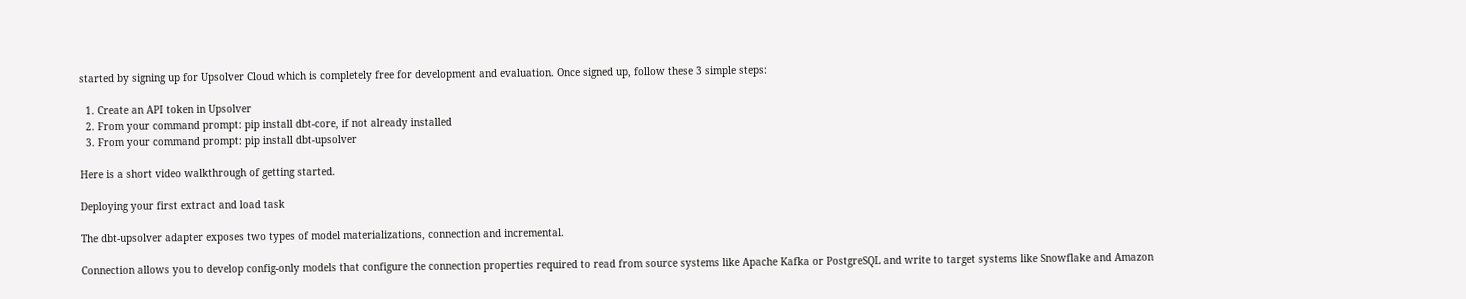started by signing up for Upsolver Cloud which is completely free for development and evaluation. Once signed up, follow these 3 simple steps:

  1. Create an API token in Upsolver
  2. From your command prompt: pip install dbt-core, if not already installed
  3. From your command prompt: pip install dbt-upsolver

Here is a short video walkthrough of getting started.

Deploying your first extract and load task

The dbt-upsolver adapter exposes two types of model materializations, connection and incremental.

Connection allows you to develop config-only models that configure the connection properties required to read from source systems like Apache Kafka or PostgreSQL and write to target systems like Snowflake and Amazon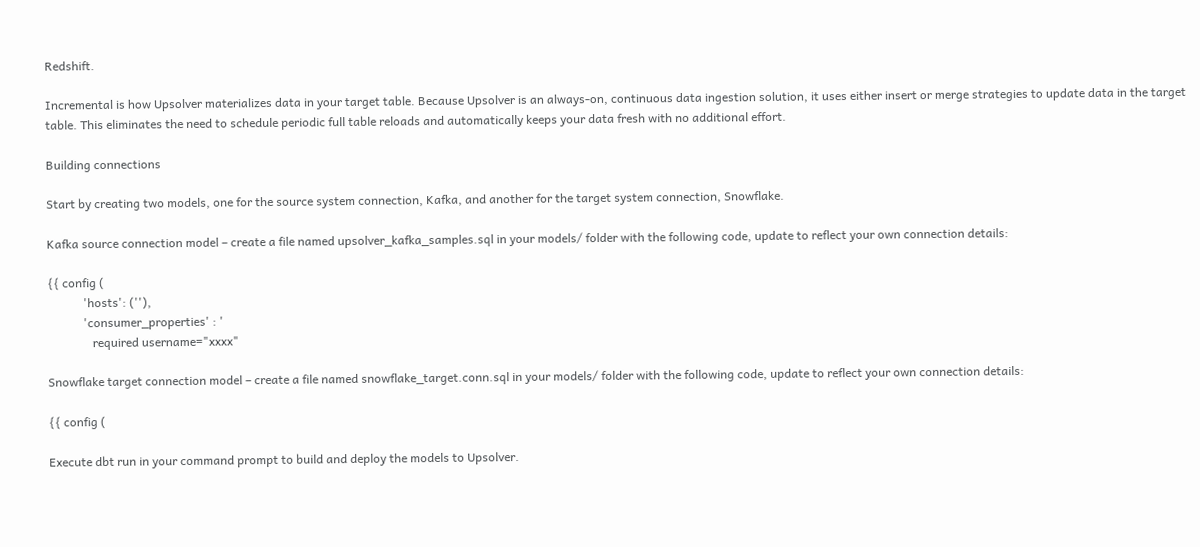Redshift.

Incremental is how Upsolver materializes data in your target table. Because Upsolver is an always-on, continuous data ingestion solution, it uses either insert or merge strategies to update data in the target table. This eliminates the need to schedule periodic full table reloads and automatically keeps your data fresh with no additional effort.

Building connections

Start by creating two models, one for the source system connection, Kafka, and another for the target system connection, Snowflake.

Kafka source connection model – create a file named upsolver_kafka_samples.sql in your models/ folder with the following code, update to reflect your own connection details:

{{ config (
            'hosts': (''),
            'consumer_properties' : '
               required username="xxxx"

Snowflake target connection model – create a file named snowflake_target.conn.sql in your models/ folder with the following code, update to reflect your own connection details:

{{ config (

Execute dbt run in your command prompt to build and deploy the models to Upsolver.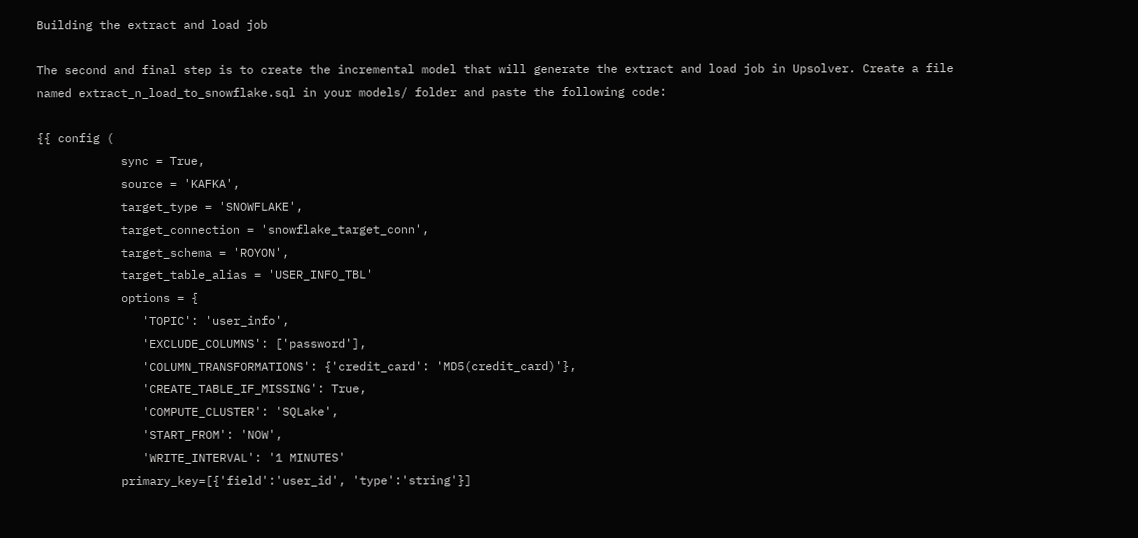Building the extract and load job

The second and final step is to create the incremental model that will generate the extract and load job in Upsolver. Create a file named extract_n_load_to_snowflake.sql in your models/ folder and paste the following code:

{{ config (
            sync = True,
            source = 'KAFKA',
            target_type = 'SNOWFLAKE',
            target_connection = 'snowflake_target_conn',
            target_schema = 'ROYON',
            target_table_alias = 'USER_INFO_TBL'
            options = {
               'TOPIC': 'user_info',
               'EXCLUDE_COLUMNS': ['password'],
               'COLUMN_TRANSFORMATIONS': {'credit_card': 'MD5(credit_card)'},
               'CREATE_TABLE_IF_MISSING': True,
               'COMPUTE_CLUSTER': 'SQLake',
               'START_FROM': 'NOW',
               'WRITE_INTERVAL': '1 MINUTES'
            primary_key=[{'field':'user_id', 'type':'string'}]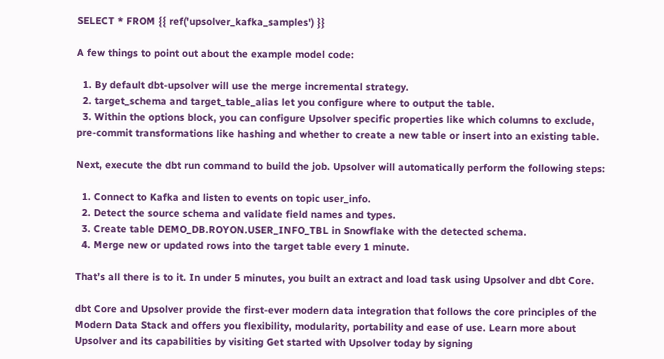SELECT * FROM {{ ref('upsolver_kafka_samples') }}

A few things to point out about the example model code:

  1. By default dbt-upsolver will use the merge incremental strategy.
  2. target_schema and target_table_alias let you configure where to output the table.
  3. Within the options block, you can configure Upsolver specific properties like which columns to exclude, pre-commit transformations like hashing and whether to create a new table or insert into an existing table.

Next, execute the dbt run command to build the job. Upsolver will automatically perform the following steps:

  1. Connect to Kafka and listen to events on topic user_info.
  2. Detect the source schema and validate field names and types.
  3. Create table DEMO_DB.ROYON.USER_INFO_TBL in Snowflake with the detected schema.
  4. Merge new or updated rows into the target table every 1 minute.

That’s all there is to it. In under 5 minutes, you built an extract and load task using Upsolver and dbt Core.

dbt Core and Upsolver provide the first-ever modern data integration that follows the core principles of the Modern Data Stack and offers you flexibility, modularity, portability and ease of use. Learn more about Upsolver and its capabilities by visiting Get started with Upsolver today by signing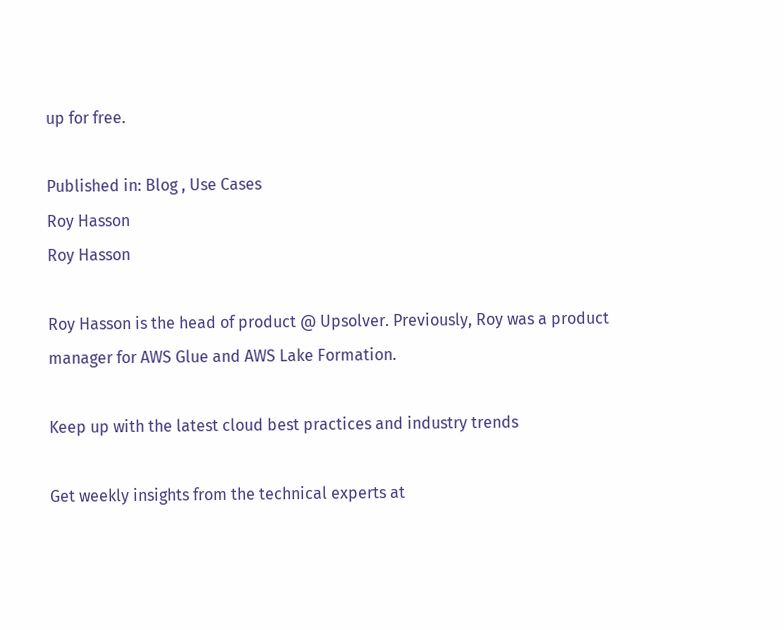up for free.

Published in: Blog , Use Cases
Roy Hasson
Roy Hasson

Roy Hasson is the head of product @ Upsolver. Previously, Roy was a product manager for AWS Glue and AWS Lake Formation.

Keep up with the latest cloud best practices and industry trends

Get weekly insights from the technical experts at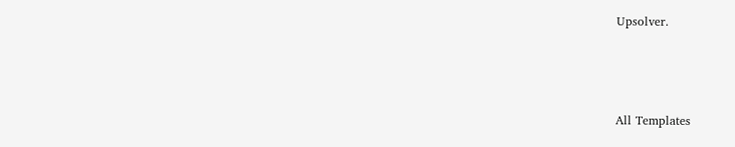Upsolver.



All Templates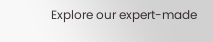Explore our expert-made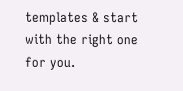templates & start with the right one for you.